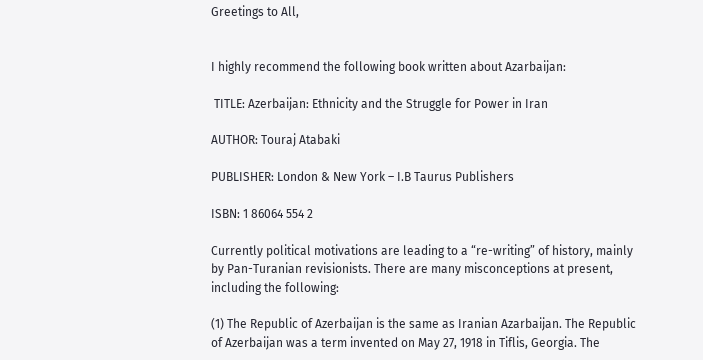Greetings to All,


I highly recommend the following book written about Azarbaijan:

 TITLE: Azerbaijan: Ethnicity and the Struggle for Power in Iran

AUTHOR: Touraj Atabaki

PUBLISHER: London & New York – I.B Taurus Publishers

ISBN: 1 86064 554 2

Currently political motivations are leading to a “re-writing” of history, mainly by Pan-Turanian revisionists. There are many misconceptions at present, including the following:

(1) The Republic of Azerbaijan is the same as Iranian Azarbaijan. The Republic of Azerbaijan was a term invented on May 27, 1918 in Tiflis, Georgia. The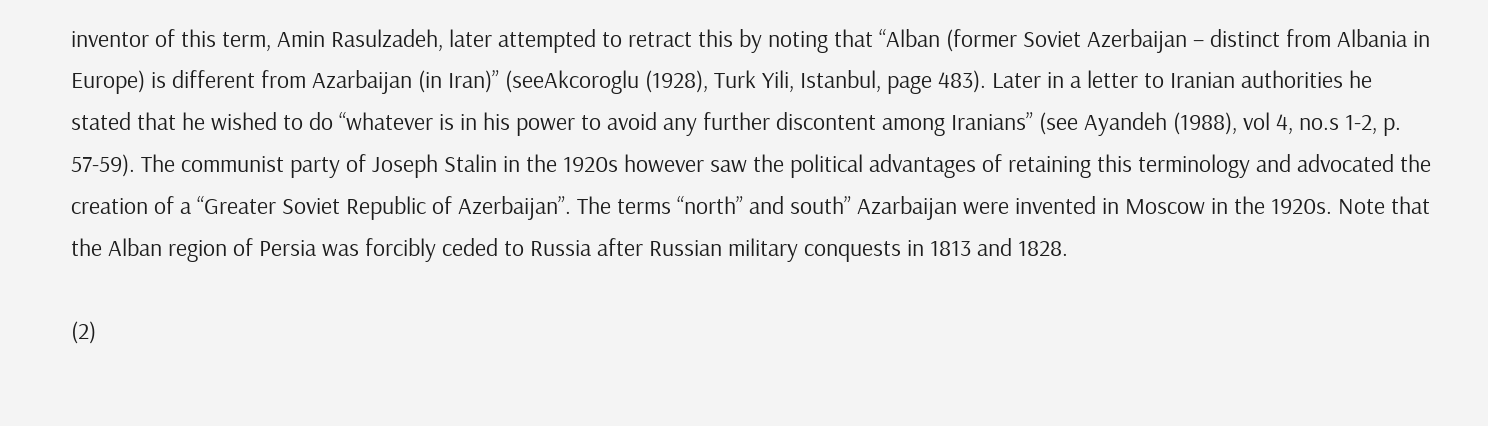inventor of this term, Amin Rasulzadeh, later attempted to retract this by noting that “Alban (former Soviet Azerbaijan – distinct from Albania in Europe) is different from Azarbaijan (in Iran)” (seeAkcoroglu (1928), Turk Yili, Istanbul, page 483). Later in a letter to Iranian authorities he stated that he wished to do “whatever is in his power to avoid any further discontent among Iranians” (see Ayandeh (1988), vol 4, no.s 1-2, p. 57-59). The communist party of Joseph Stalin in the 1920s however saw the political advantages of retaining this terminology and advocated the creation of a “Greater Soviet Republic of Azerbaijan”. The terms “north” and south” Azarbaijan were invented in Moscow in the 1920s. Note that the Alban region of Persia was forcibly ceded to Russia after Russian military conquests in 1813 and 1828.

(2)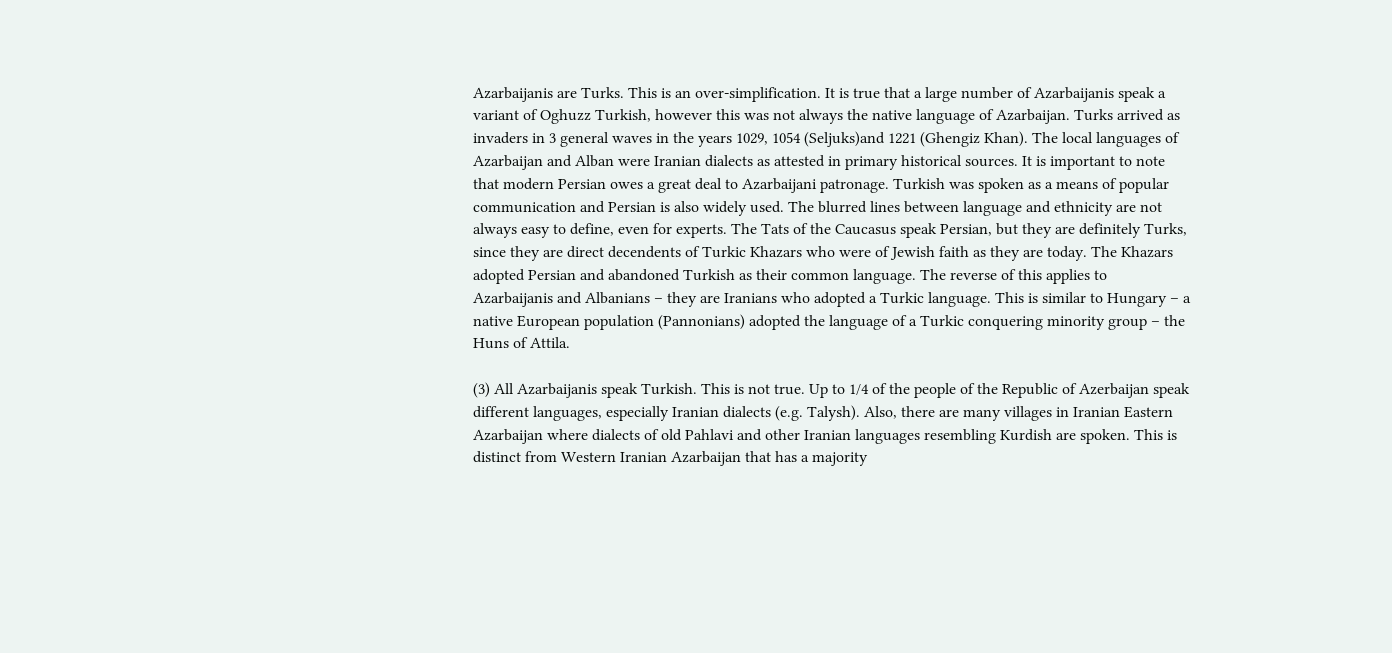Azarbaijanis are Turks. This is an over-simplification. It is true that a large number of Azarbaijanis speak a variant of Oghuzz Turkish, however this was not always the native language of Azarbaijan. Turks arrived as invaders in 3 general waves in the years 1029, 1054 (Seljuks)and 1221 (Ghengiz Khan). The local languages of Azarbaijan and Alban were Iranian dialects as attested in primary historical sources. It is important to note that modern Persian owes a great deal to Azarbaijani patronage. Turkish was spoken as a means of popular communication and Persian is also widely used. The blurred lines between language and ethnicity are not always easy to define, even for experts. The Tats of the Caucasus speak Persian, but they are definitely Turks, since they are direct decendents of Turkic Khazars who were of Jewish faith as they are today. The Khazars adopted Persian and abandoned Turkish as their common language. The reverse of this applies to Azarbaijanis and Albanians – they are Iranians who adopted a Turkic language. This is similar to Hungary – a native European population (Pannonians) adopted the language of a Turkic conquering minority group – the Huns of Attila.

(3) All Azarbaijanis speak Turkish. This is not true. Up to 1/4 of the people of the Republic of Azerbaijan speak different languages, especially Iranian dialects (e.g. Talysh). Also, there are many villages in Iranian Eastern Azarbaijan where dialects of old Pahlavi and other Iranian languages resembling Kurdish are spoken. This is distinct from Western Iranian Azarbaijan that has a majority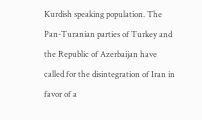Kurdish speaking population. The Pan-Turanian parties of Turkey and the Republic of Azerbaijan have called for the disintegration of Iran in favor of a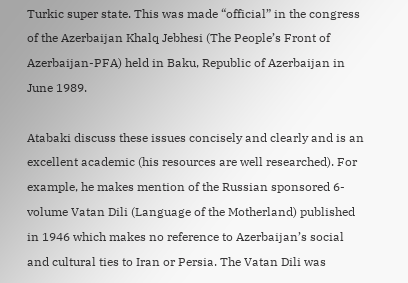Turkic super state. This was made “official” in the congress of the Azerbaijan Khalq Jebhesi (The People’s Front of Azerbaijan-PFA) held in Baku, Republic of Azerbaijan in June 1989.

Atabaki discuss these issues concisely and clearly and is an excellent academic (his resources are well researched). For example, he makes mention of the Russian sponsored 6-volume Vatan Dili (Language of the Motherland) published in 1946 which makes no reference to Azerbaijan’s social and cultural ties to Iran or Persia. The Vatan Dili was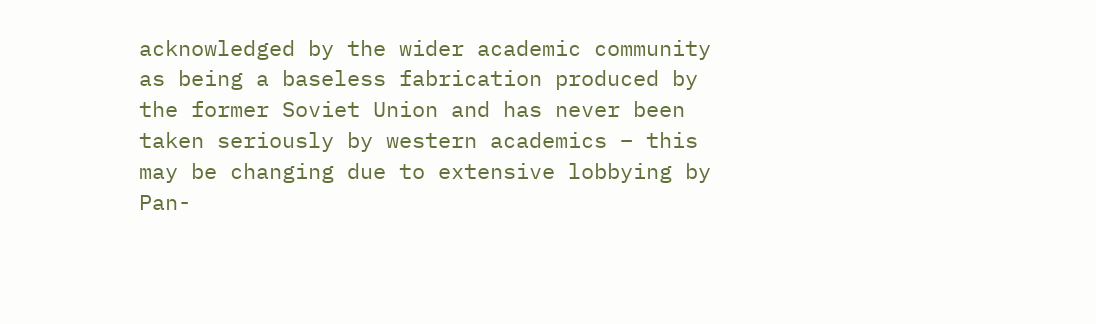acknowledged by the wider academic community as being a baseless fabrication produced by the former Soviet Union and has never been taken seriously by western academics – this may be changing due to extensive lobbying by Pan-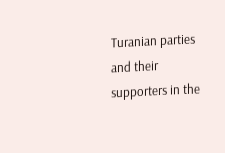Turanian parties and their supporters in the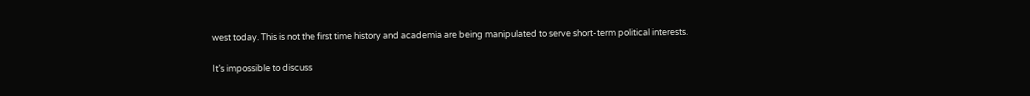west today. This is not the first time history and academia are being manipulated to serve short-term political interests.

It’s impossible to discuss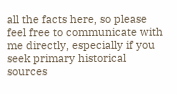all the facts here, so please feel free to communicate with me directly, especially if you seek primary historical sources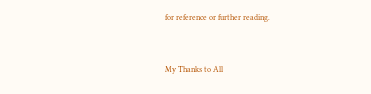for reference or further reading.


My Thanks to All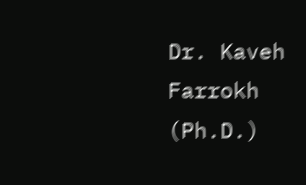Dr. Kaveh Farrokh (Ph.D.)